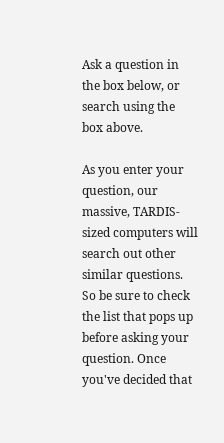Ask a question in the box below, or search using the box above.

As you enter your question, our massive, TARDIS-sized computers will search out other similar questions. So be sure to check the list that pops up before asking your question. Once you've decided that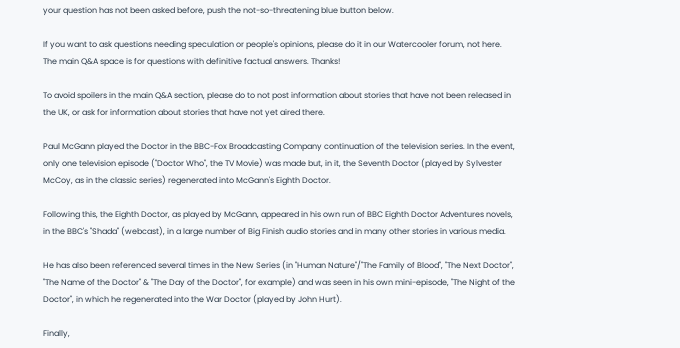your question has not been asked before, push the not-so-threatening blue button below.

If you want to ask questions needing speculation or people's opinions, please do it in our Watercooler forum, not here. The main Q&A space is for questions with definitive factual answers. Thanks!

To avoid spoilers in the main Q&A section, please do to not post information about stories that have not been released in the UK, or ask for information about stories that have not yet aired there.

Paul McGann played the Doctor in the BBC-Fox Broadcasting Company continuation of the television series. In the event, only one television episode ("Doctor Who", the TV Movie) was made but, in it, the Seventh Doctor (played by Sylvester McCoy, as in the classic series) regenerated into McGann's Eighth Doctor.

Following this, the Eighth Doctor, as played by McGann, appeared in his own run of BBC Eighth Doctor Adventures novels, in the BBC's "Shada" (webcast), in a large number of Big Finish audio stories and in many other stories in various media.

He has also been referenced several times in the New Series (in "Human Nature"/"The Family of Blood", "The Next Doctor", "The Name of the Doctor" & "The Day of the Doctor", for example) and was seen in his own mini-episode, "The Night of the Doctor", in which he regenerated into the War Doctor (played by John Hurt).

Finally,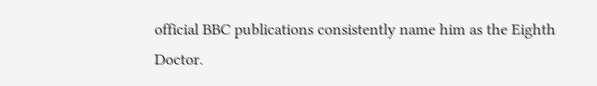official BBC publications consistently name him as the Eighth Doctor.